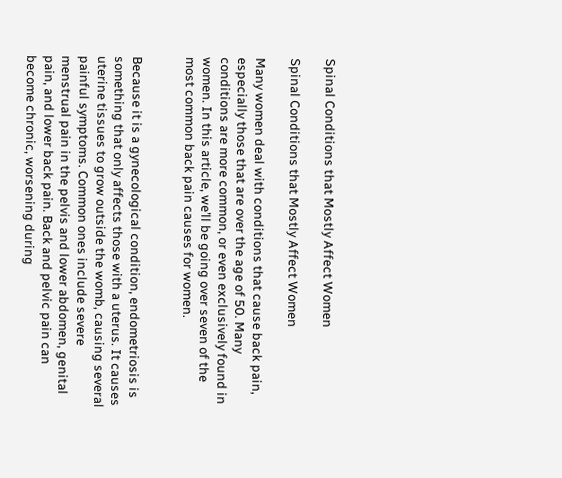Spinal Conditions that Mostly Affect Women

Spinal Conditions that Mostly Affect Women

Many women deal with conditions that cause back pain, especially those that are over the age of 50. Many conditions are more common, or even exclusively found in women. In this article, we’ll be going over seven of the most common back pain causes for women.


Because it is a gynecological condition, endometriosis is something that only affects those with a uterus. It causes uterine tissues to grow outside the womb, causing several painful symptoms. Common ones include severe menstrual pain in the pelvis and lower abdomen, genital pain, and lower back pain. Back and pelvic pain can become chronic, worsening during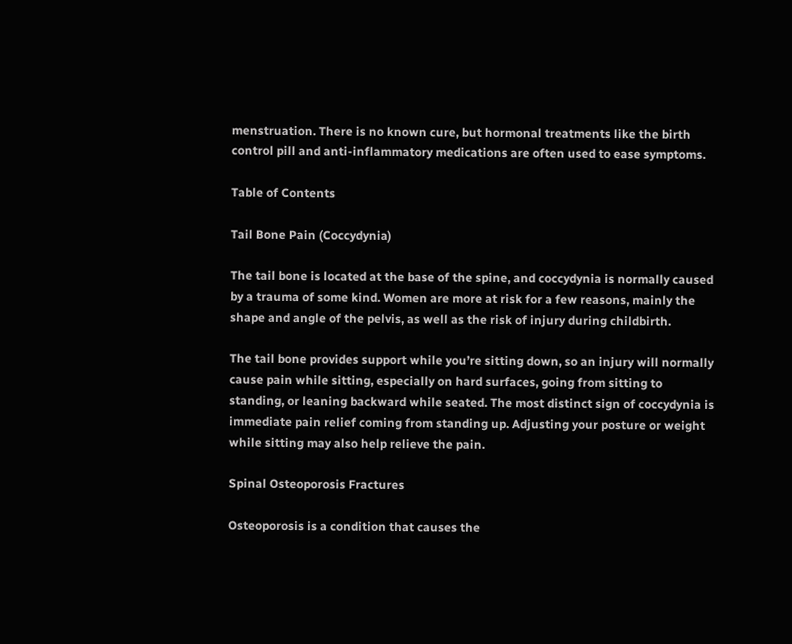menstruation. There is no known cure, but hormonal treatments like the birth control pill and anti-inflammatory medications are often used to ease symptoms.

Table of Contents

Tail Bone Pain (Coccydynia)

The tail bone is located at the base of the spine, and coccydynia is normally caused by a trauma of some kind. Women are more at risk for a few reasons, mainly the shape and angle of the pelvis, as well as the risk of injury during childbirth.

The tail bone provides support while you’re sitting down, so an injury will normally cause pain while sitting, especially on hard surfaces, going from sitting to standing, or leaning backward while seated. The most distinct sign of coccydynia is immediate pain relief coming from standing up. Adjusting your posture or weight while sitting may also help relieve the pain.

Spinal Osteoporosis Fractures

Osteoporosis is a condition that causes the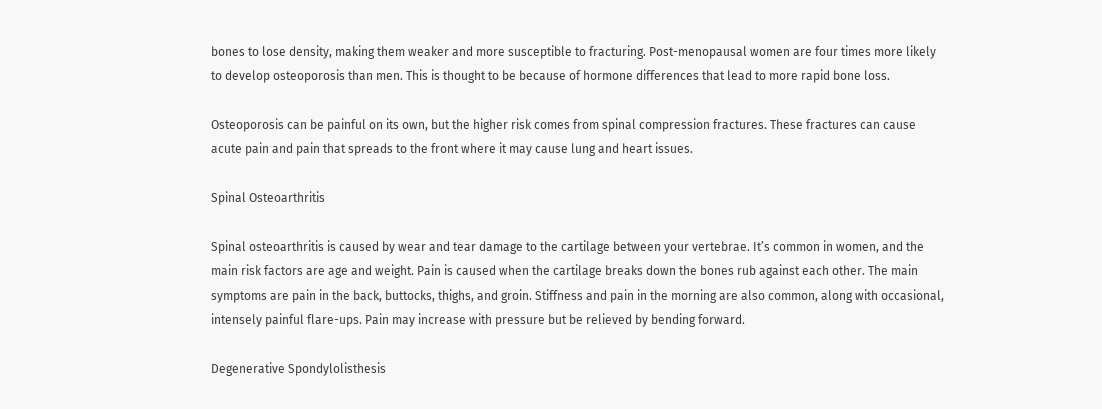bones to lose density, making them weaker and more susceptible to fracturing. Post-menopausal women are four times more likely to develop osteoporosis than men. This is thought to be because of hormone differences that lead to more rapid bone loss.

Osteoporosis can be painful on its own, but the higher risk comes from spinal compression fractures. These fractures can cause acute pain and pain that spreads to the front where it may cause lung and heart issues.

Spinal Osteoarthritis

Spinal osteoarthritis is caused by wear and tear damage to the cartilage between your vertebrae. It’s common in women, and the main risk factors are age and weight. Pain is caused when the cartilage breaks down the bones rub against each other. The main symptoms are pain in the back, buttocks, thighs, and groin. Stiffness and pain in the morning are also common, along with occasional, intensely painful flare-ups. Pain may increase with pressure but be relieved by bending forward.

Degenerative Spondylolisthesis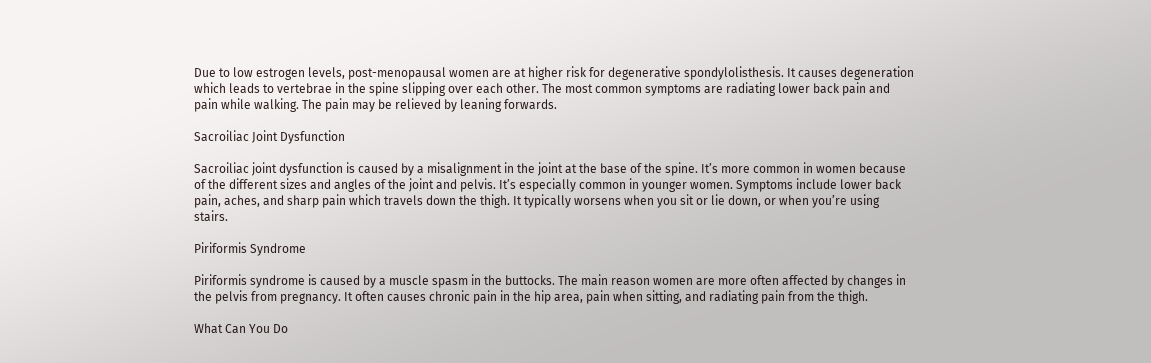Due to low estrogen levels, post-menopausal women are at higher risk for degenerative spondylolisthesis. It causes degeneration which leads to vertebrae in the spine slipping over each other. The most common symptoms are radiating lower back pain and pain while walking. The pain may be relieved by leaning forwards.

Sacroiliac Joint Dysfunction

Sacroiliac joint dysfunction is caused by a misalignment in the joint at the base of the spine. It’s more common in women because of the different sizes and angles of the joint and pelvis. It’s especially common in younger women. Symptoms include lower back pain, aches, and sharp pain which travels down the thigh. It typically worsens when you sit or lie down, or when you’re using stairs.

Piriformis Syndrome

Piriformis syndrome is caused by a muscle spasm in the buttocks. The main reason women are more often affected by changes in the pelvis from pregnancy. It often causes chronic pain in the hip area, pain when sitting, and radiating pain from the thigh.

What Can You Do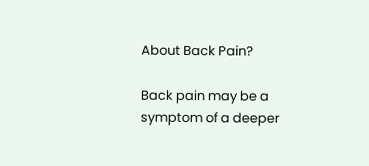About Back Pain?

Back pain may be a symptom of a deeper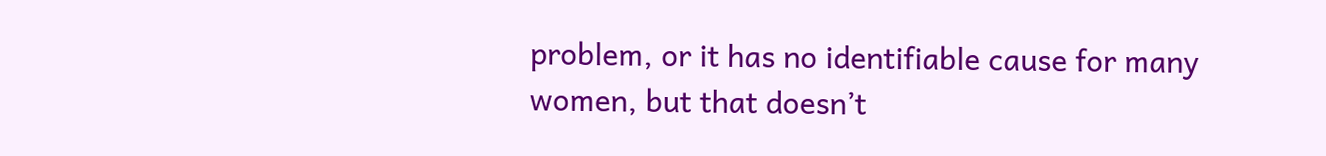problem, or it has no identifiable cause for many women, but that doesn’t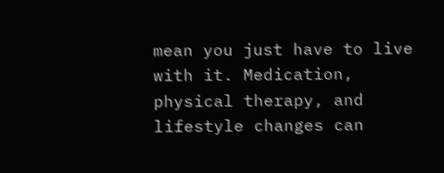mean you just have to live with it. Medication, physical therapy, and lifestyle changes can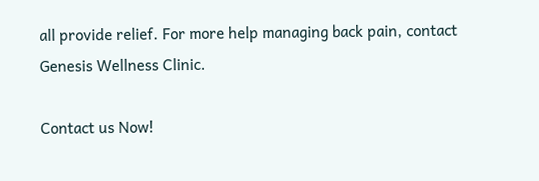all provide relief. For more help managing back pain, contact Genesis Wellness Clinic.

Contact us Now!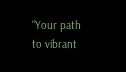“Your path to vibrant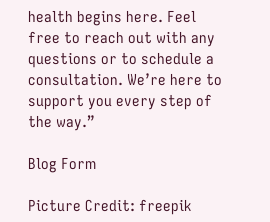health begins here. Feel free to reach out with any questions or to schedule a consultation. We’re here to support you every step of the way.”

Blog Form

Picture Credit: freepik